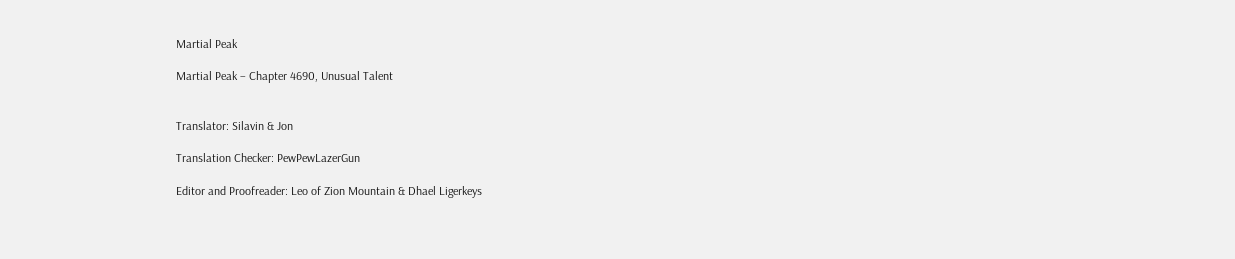Martial Peak

Martial Peak – Chapter 4690, Unusual Talent


Translator: Silavin & Jon

Translation Checker: PewPewLazerGun

Editor and Proofreader: Leo of Zion Mountain & Dhael Ligerkeys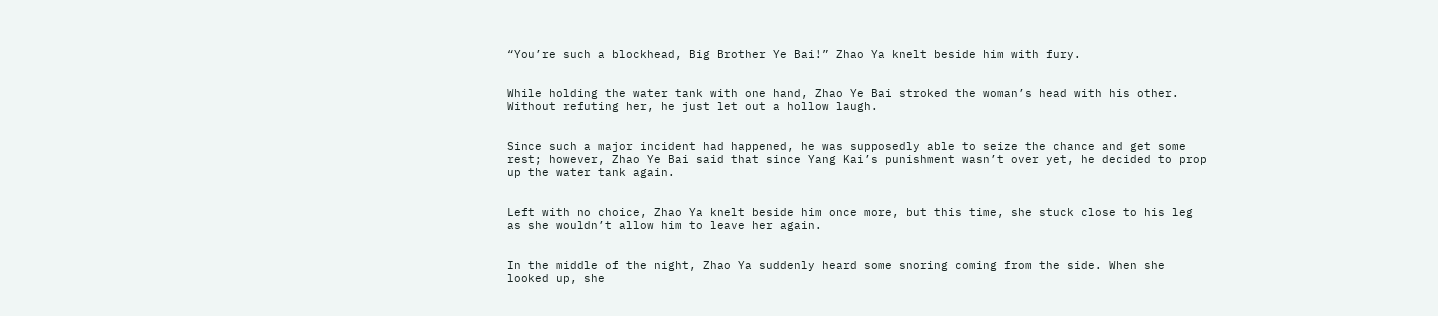“You’re such a blockhead, Big Brother Ye Bai!” Zhao Ya knelt beside him with fury.


While holding the water tank with one hand, Zhao Ye Bai stroked the woman’s head with his other. Without refuting her, he just let out a hollow laugh.


Since such a major incident had happened, he was supposedly able to seize the chance and get some rest; however, Zhao Ye Bai said that since Yang Kai’s punishment wasn’t over yet, he decided to prop up the water tank again.


Left with no choice, Zhao Ya knelt beside him once more, but this time, she stuck close to his leg as she wouldn’t allow him to leave her again.


In the middle of the night, Zhao Ya suddenly heard some snoring coming from the side. When she looked up, she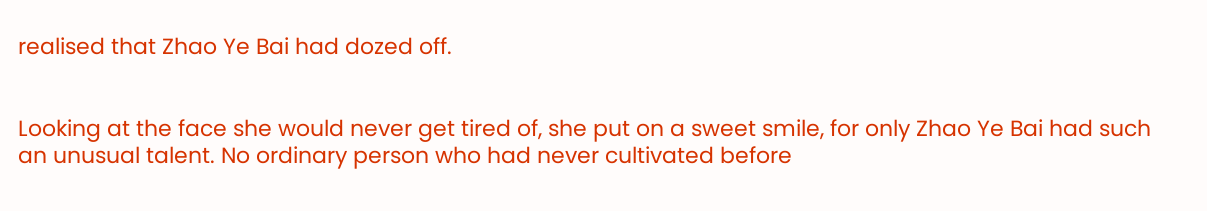realised that Zhao Ye Bai had dozed off.


Looking at the face she would never get tired of, she put on a sweet smile, for only Zhao Ye Bai had such an unusual talent. No ordinary person who had never cultivated before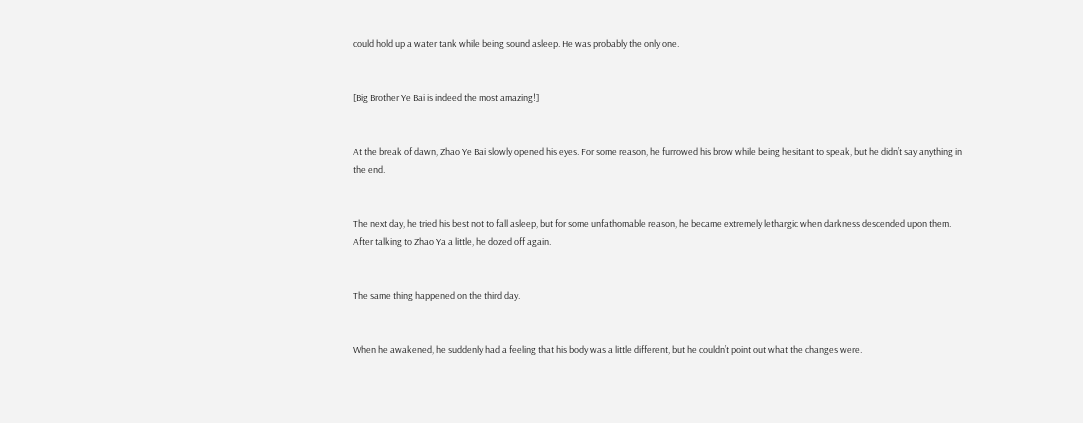could hold up a water tank while being sound asleep. He was probably the only one.


[Big Brother Ye Bai is indeed the most amazing!]


At the break of dawn, Zhao Ye Bai slowly opened his eyes. For some reason, he furrowed his brow while being hesitant to speak, but he didn’t say anything in the end.


The next day, he tried his best not to fall asleep, but for some unfathomable reason, he became extremely lethargic when darkness descended upon them. After talking to Zhao Ya a little, he dozed off again.


The same thing happened on the third day.


When he awakened, he suddenly had a feeling that his body was a little different, but he couldn’t point out what the changes were.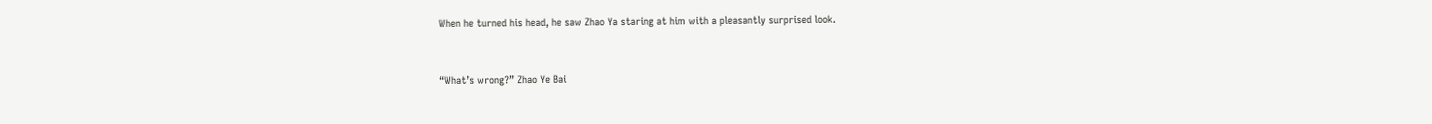When he turned his head, he saw Zhao Ya staring at him with a pleasantly surprised look.


“What’s wrong?” Zhao Ye Bai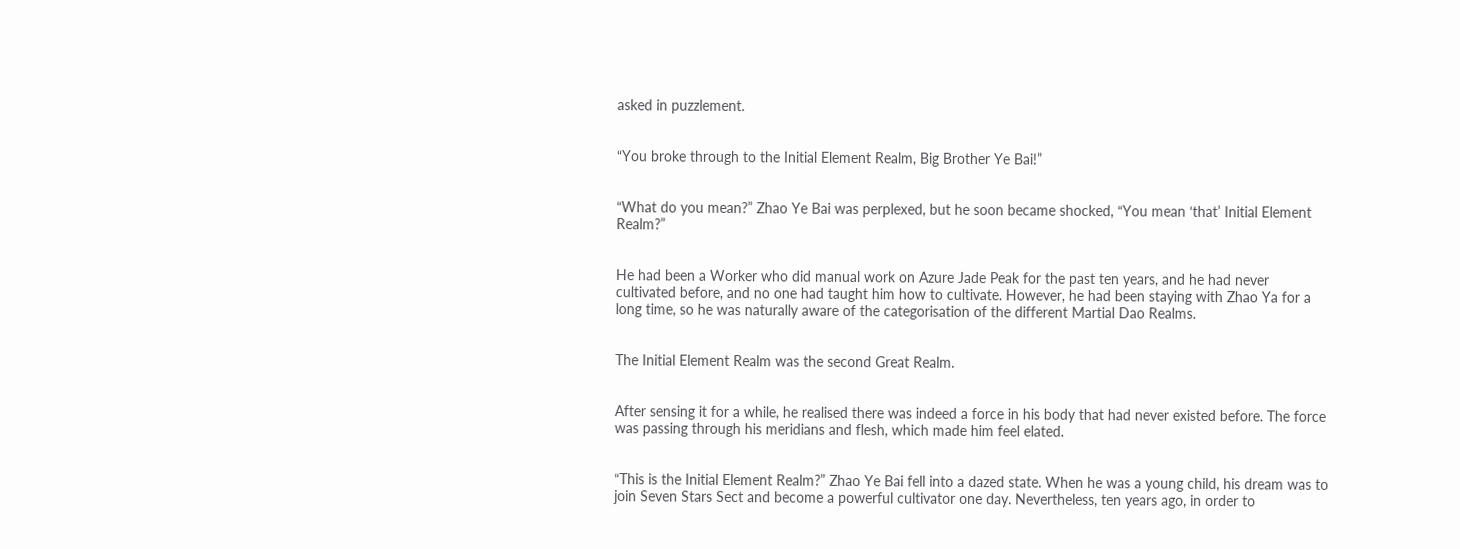asked in puzzlement.


“You broke through to the Initial Element Realm, Big Brother Ye Bai!”


“What do you mean?” Zhao Ye Bai was perplexed, but he soon became shocked, “You mean ‘that’ Initial Element Realm?”


He had been a Worker who did manual work on Azure Jade Peak for the past ten years, and he had never cultivated before, and no one had taught him how to cultivate. However, he had been staying with Zhao Ya for a long time, so he was naturally aware of the categorisation of the different Martial Dao Realms.


The Initial Element Realm was the second Great Realm.


After sensing it for a while, he realised there was indeed a force in his body that had never existed before. The force was passing through his meridians and flesh, which made him feel elated.


“This is the Initial Element Realm?” Zhao Ye Bai fell into a dazed state. When he was a young child, his dream was to join Seven Stars Sect and become a powerful cultivator one day. Nevertheless, ten years ago, in order to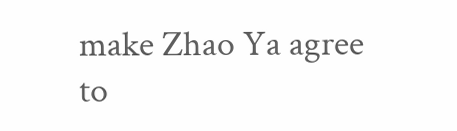make Zhao Ya agree to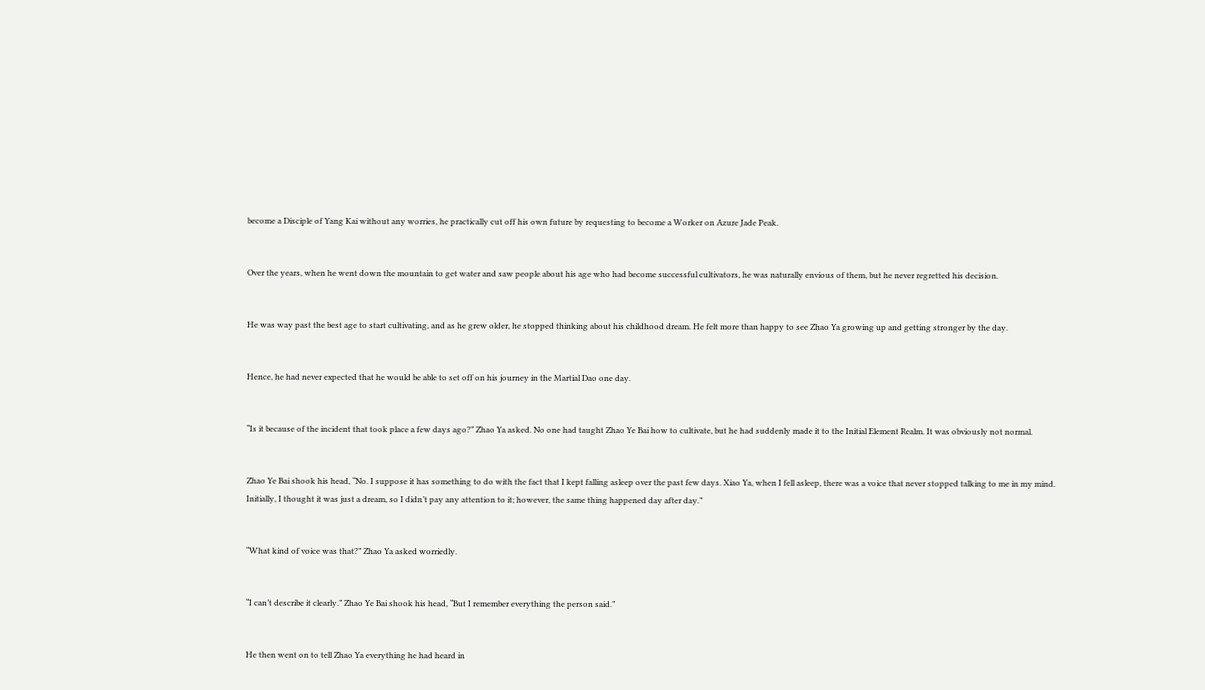become a Disciple of Yang Kai without any worries, he practically cut off his own future by requesting to become a Worker on Azure Jade Peak.


Over the years, when he went down the mountain to get water and saw people about his age who had become successful cultivators, he was naturally envious of them, but he never regretted his decision.


He was way past the best age to start cultivating, and as he grew older, he stopped thinking about his childhood dream. He felt more than happy to see Zhao Ya growing up and getting stronger by the day.


Hence, he had never expected that he would be able to set off on his journey in the Martial Dao one day.


“Is it because of the incident that took place a few days ago?” Zhao Ya asked. No one had taught Zhao Ye Bai how to cultivate, but he had suddenly made it to the Initial Element Realm. It was obviously not normal.


Zhao Ye Bai shook his head, “No. I suppose it has something to do with the fact that I kept falling asleep over the past few days. Xiao Ya, when I fell asleep, there was a voice that never stopped talking to me in my mind. Initially, I thought it was just a dream, so I didn’t pay any attention to it; however, the same thing happened day after day.”


“What kind of voice was that?” Zhao Ya asked worriedly.


“I can’t describe it clearly.” Zhao Ye Bai shook his head, “But I remember everything the person said.”


He then went on to tell Zhao Ya everything he had heard in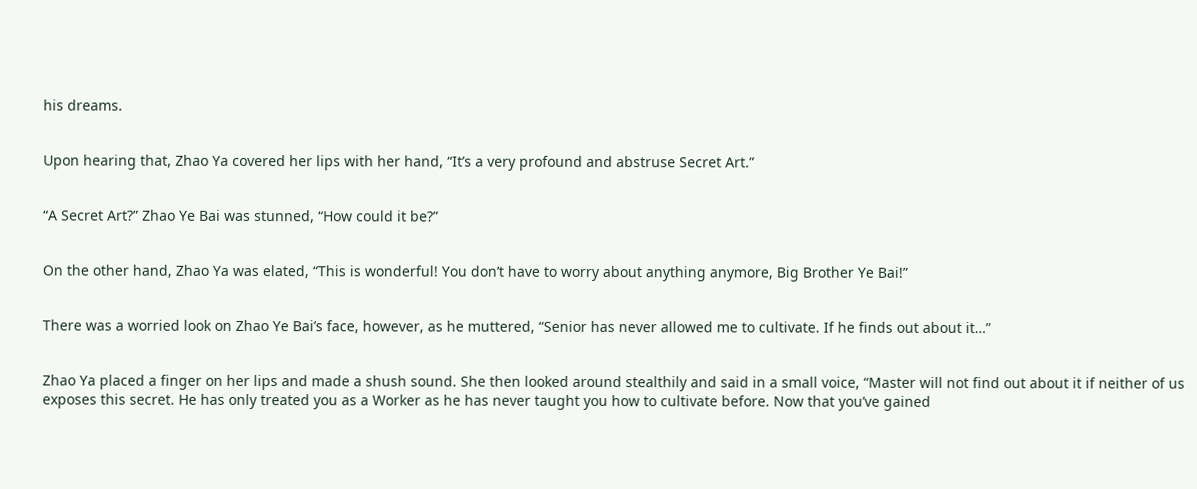his dreams.


Upon hearing that, Zhao Ya covered her lips with her hand, “It’s a very profound and abstruse Secret Art.”


“A Secret Art?” Zhao Ye Bai was stunned, “How could it be?”


On the other hand, Zhao Ya was elated, “This is wonderful! You don’t have to worry about anything anymore, Big Brother Ye Bai!”


There was a worried look on Zhao Ye Bai’s face, however, as he muttered, “Senior has never allowed me to cultivate. If he finds out about it…”


Zhao Ya placed a finger on her lips and made a shush sound. She then looked around stealthily and said in a small voice, “Master will not find out about it if neither of us exposes this secret. He has only treated you as a Worker as he has never taught you how to cultivate before. Now that you’ve gained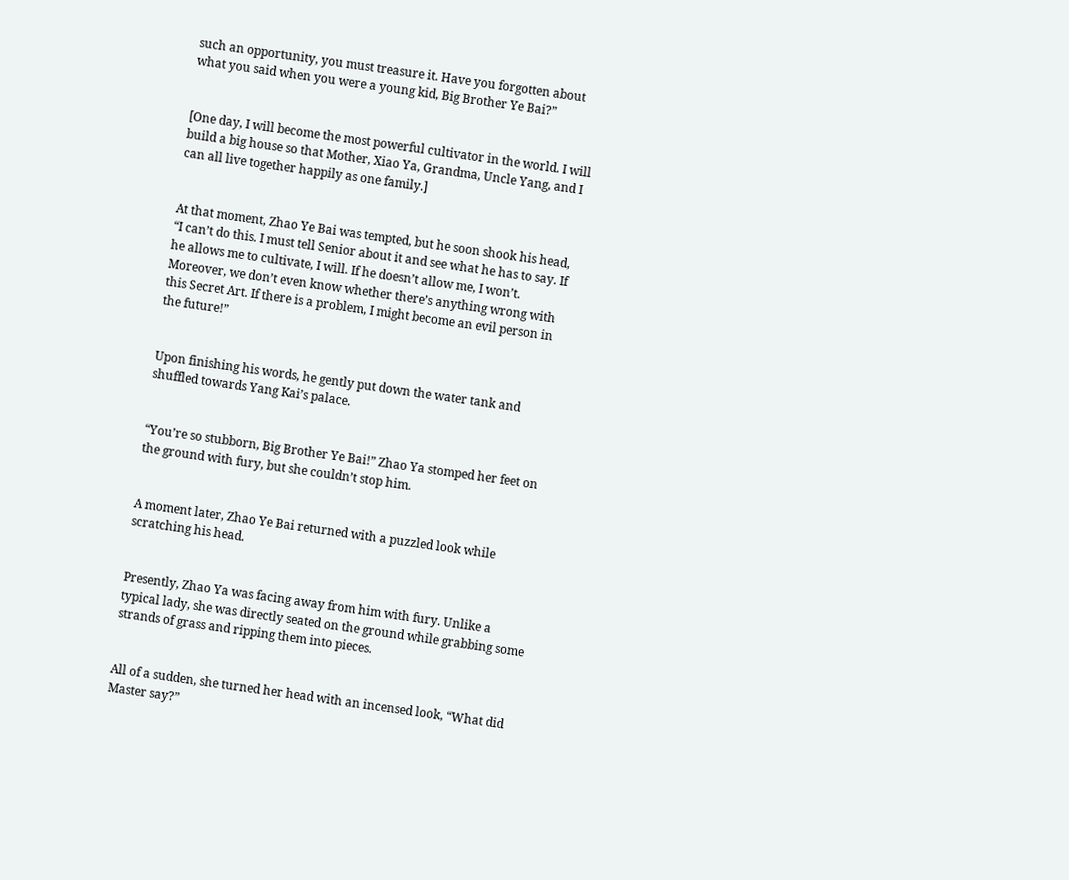such an opportunity, you must treasure it. Have you forgotten about what you said when you were a young kid, Big Brother Ye Bai?”


[One day, I will become the most powerful cultivator in the world. I will build a big house so that Mother, Xiao Ya, Grandma, Uncle Yang, and I can all live together happily as one family.]


At that moment, Zhao Ye Bai was tempted, but he soon shook his head, “I can’t do this. I must tell Senior about it and see what he has to say. If he allows me to cultivate, I will. If he doesn’t allow me, I won’t. Moreover, we don’t even know whether there’s anything wrong with this Secret Art. If there is a problem, I might become an evil person in the future!”


Upon finishing his words, he gently put down the water tank and shuffled towards Yang Kai’s palace.


“You’re so stubborn, Big Brother Ye Bai!” Zhao Ya stomped her feet on the ground with fury, but she couldn’t stop him.


A moment later, Zhao Ye Bai returned with a puzzled look while scratching his head.


Presently, Zhao Ya was facing away from him with fury. Unlike a typical lady, she was directly seated on the ground while grabbing some strands of grass and ripping them into pieces.


All of a sudden, she turned her head with an incensed look, “What did Master say?”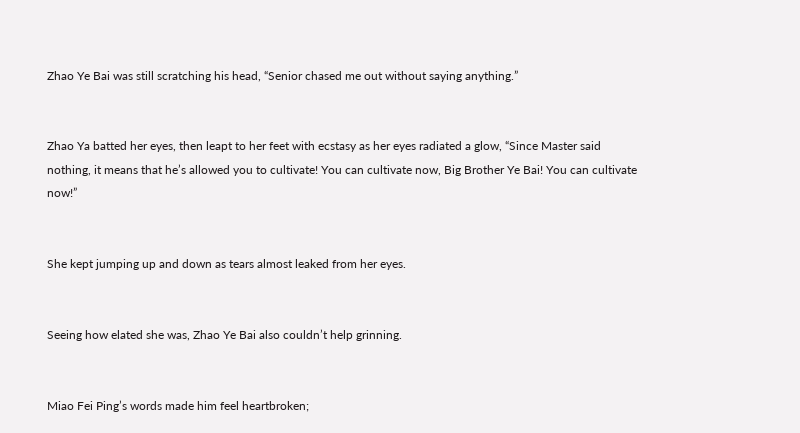Zhao Ye Bai was still scratching his head, “Senior chased me out without saying anything.”


Zhao Ya batted her eyes, then leapt to her feet with ecstasy as her eyes radiated a glow, “Since Master said nothing, it means that he’s allowed you to cultivate! You can cultivate now, Big Brother Ye Bai! You can cultivate now!”


She kept jumping up and down as tears almost leaked from her eyes.


Seeing how elated she was, Zhao Ye Bai also couldn’t help grinning.


Miao Fei Ping’s words made him feel heartbroken;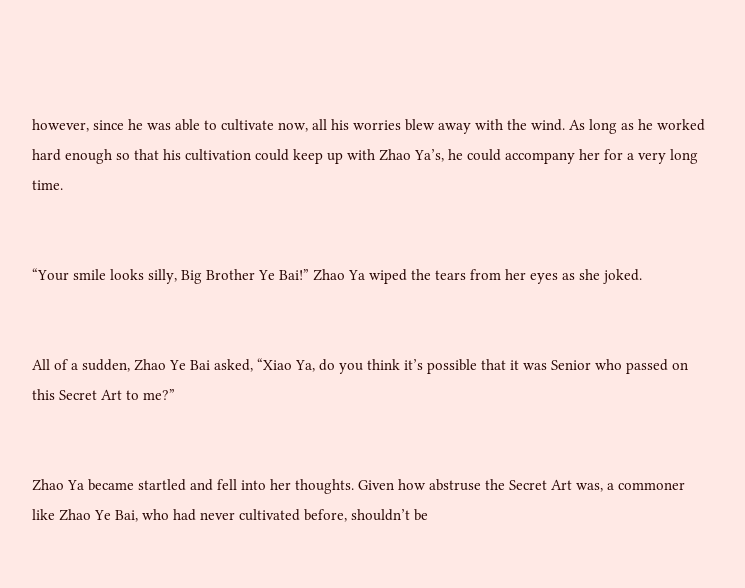however, since he was able to cultivate now, all his worries blew away with the wind. As long as he worked hard enough so that his cultivation could keep up with Zhao Ya’s, he could accompany her for a very long time.


“Your smile looks silly, Big Brother Ye Bai!” Zhao Ya wiped the tears from her eyes as she joked.


All of a sudden, Zhao Ye Bai asked, “Xiao Ya, do you think it’s possible that it was Senior who passed on this Secret Art to me?”


Zhao Ya became startled and fell into her thoughts. Given how abstruse the Secret Art was, a commoner like Zhao Ye Bai, who had never cultivated before, shouldn’t be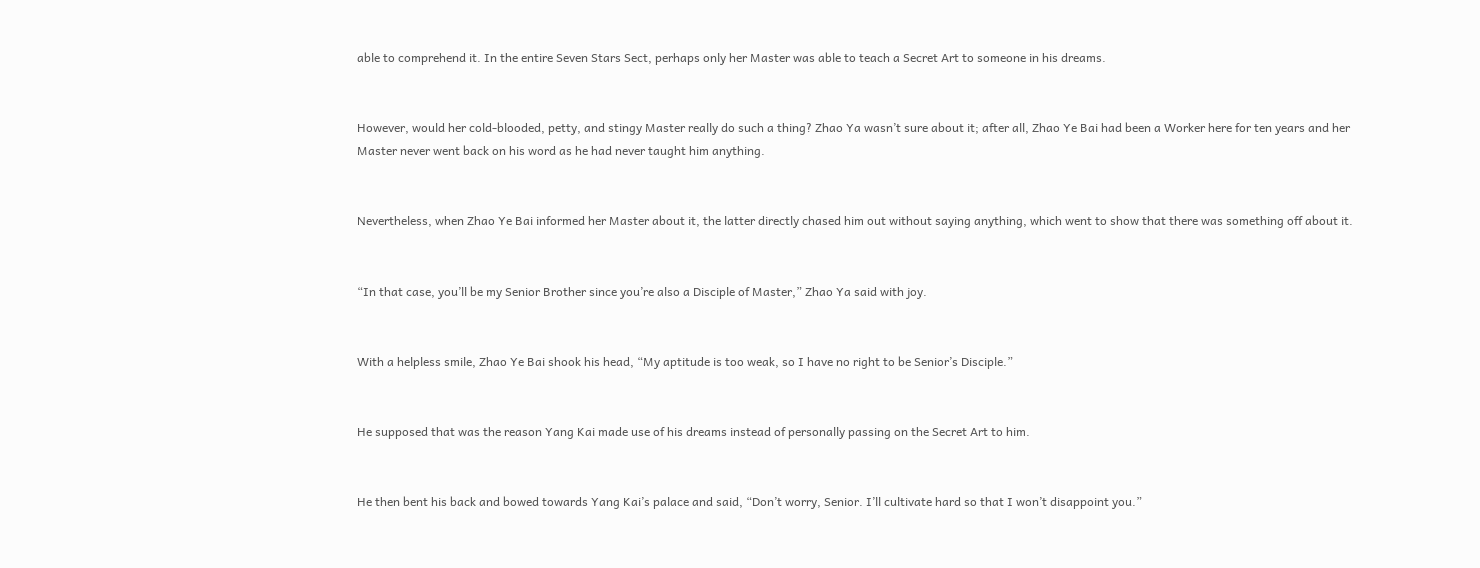able to comprehend it. In the entire Seven Stars Sect, perhaps only her Master was able to teach a Secret Art to someone in his dreams.


However, would her cold-blooded, petty, and stingy Master really do such a thing? Zhao Ya wasn’t sure about it; after all, Zhao Ye Bai had been a Worker here for ten years and her Master never went back on his word as he had never taught him anything.


Nevertheless, when Zhao Ye Bai informed her Master about it, the latter directly chased him out without saying anything, which went to show that there was something off about it.


“In that case, you’ll be my Senior Brother since you’re also a Disciple of Master,” Zhao Ya said with joy.


With a helpless smile, Zhao Ye Bai shook his head, “My aptitude is too weak, so I have no right to be Senior’s Disciple.”


He supposed that was the reason Yang Kai made use of his dreams instead of personally passing on the Secret Art to him.


He then bent his back and bowed towards Yang Kai’s palace and said, “Don’t worry, Senior. I’ll cultivate hard so that I won’t disappoint you.”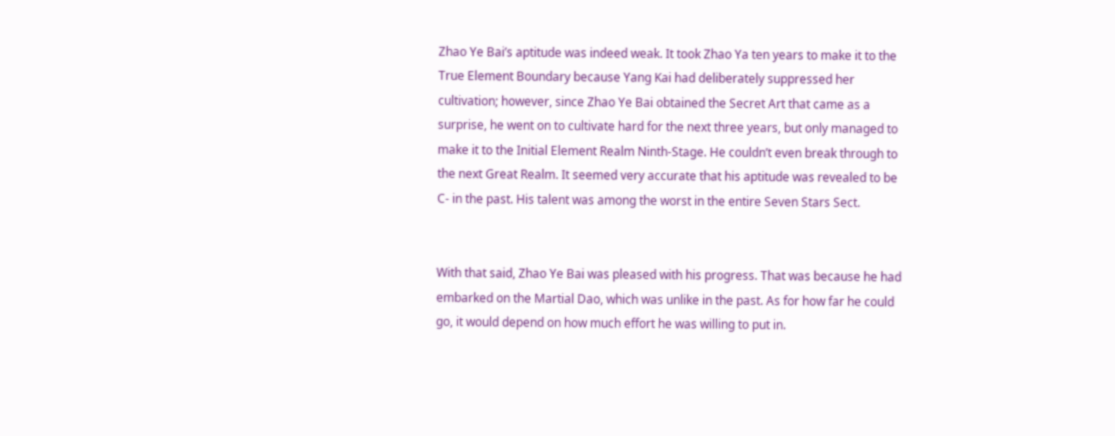Zhao Ye Bai’s aptitude was indeed weak. It took Zhao Ya ten years to make it to the True Element Boundary because Yang Kai had deliberately suppressed her cultivation; however, since Zhao Ye Bai obtained the Secret Art that came as a surprise, he went on to cultivate hard for the next three years, but only managed to make it to the Initial Element Realm Ninth-Stage. He couldn’t even break through to the next Great Realm. It seemed very accurate that his aptitude was revealed to be C- in the past. His talent was among the worst in the entire Seven Stars Sect.


With that said, Zhao Ye Bai was pleased with his progress. That was because he had embarked on the Martial Dao, which was unlike in the past. As for how far he could go, it would depend on how much effort he was willing to put in.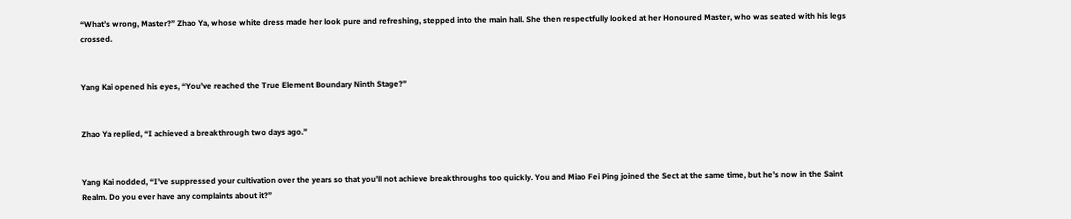“What’s wrong, Master?” Zhao Ya, whose white dress made her look pure and refreshing, stepped into the main hall. She then respectfully looked at her Honoured Master, who was seated with his legs crossed.


Yang Kai opened his eyes, “You’ve reached the True Element Boundary Ninth Stage?”


Zhao Ya replied, “I achieved a breakthrough two days ago.”


Yang Kai nodded, “I’ve suppressed your cultivation over the years so that you’ll not achieve breakthroughs too quickly. You and Miao Fei Ping joined the Sect at the same time, but he’s now in the Saint Realm. Do you ever have any complaints about it?”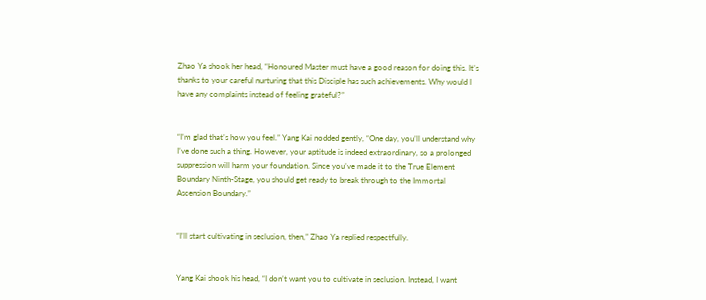Zhao Ya shook her head, “Honoured Master must have a good reason for doing this. It’s thanks to your careful nurturing that this Disciple has such achievements. Why would I have any complaints instead of feeling grateful?”


“I’m glad that’s how you feel.” Yang Kai nodded gently, “One day, you’ll understand why I’ve done such a thing. However, your aptitude is indeed extraordinary, so a prolonged suppression will harm your foundation. Since you’ve made it to the True Element Boundary Ninth-Stage, you should get ready to break through to the Immortal Ascension Boundary.”


“I’ll start cultivating in seclusion, then,” Zhao Ya replied respectfully.


Yang Kai shook his head, “I don’t want you to cultivate in seclusion. Instead, I want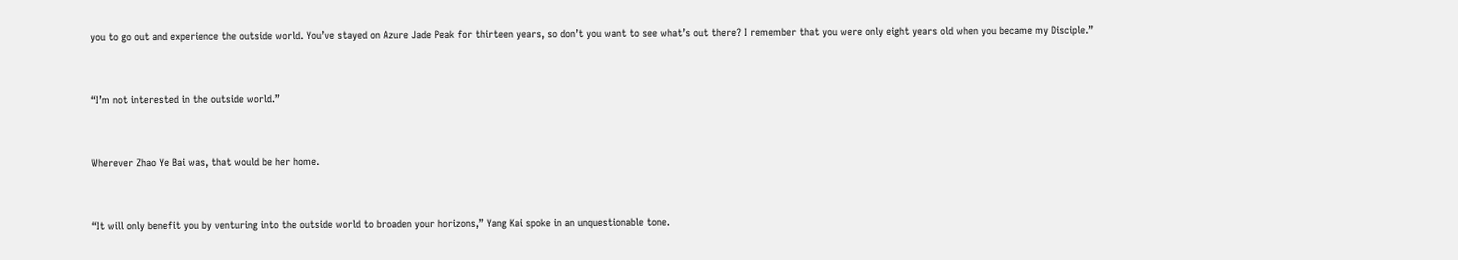you to go out and experience the outside world. You’ve stayed on Azure Jade Peak for thirteen years, so don’t you want to see what’s out there? I remember that you were only eight years old when you became my Disciple.”


“I’m not interested in the outside world.”


Wherever Zhao Ye Bai was, that would be her home.


“It will only benefit you by venturing into the outside world to broaden your horizons,” Yang Kai spoke in an unquestionable tone.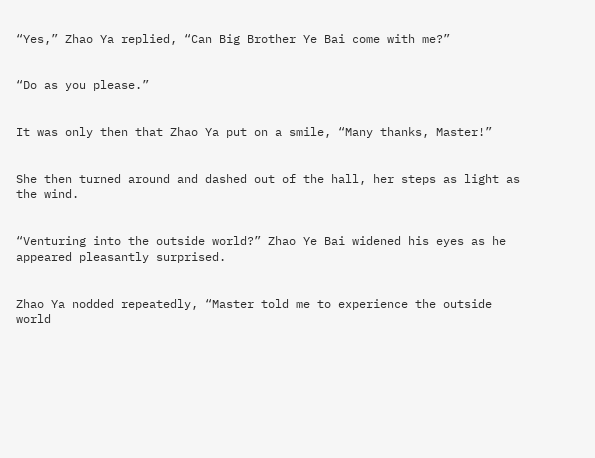“Yes,” Zhao Ya replied, “Can Big Brother Ye Bai come with me?”


“Do as you please.”


It was only then that Zhao Ya put on a smile, “Many thanks, Master!”


She then turned around and dashed out of the hall, her steps as light as the wind.


“Venturing into the outside world?” Zhao Ye Bai widened his eyes as he appeared pleasantly surprised.


Zhao Ya nodded repeatedly, “Master told me to experience the outside world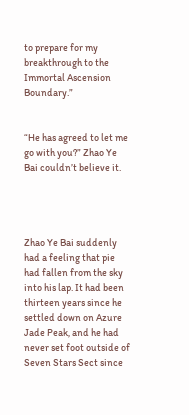to prepare for my breakthrough to the Immortal Ascension Boundary.”


“He has agreed to let me go with you?” Zhao Ye Bai couldn’t believe it.




Zhao Ye Bai suddenly had a feeling that pie had fallen from the sky into his lap. It had been thirteen years since he settled down on Azure Jade Peak, and he had never set foot outside of Seven Stars Sect since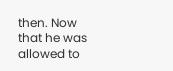then. Now that he was allowed to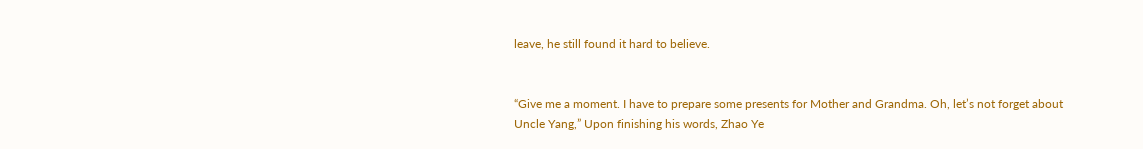leave, he still found it hard to believe.


“Give me a moment. I have to prepare some presents for Mother and Grandma. Oh, let’s not forget about Uncle Yang,” Upon finishing his words, Zhao Ye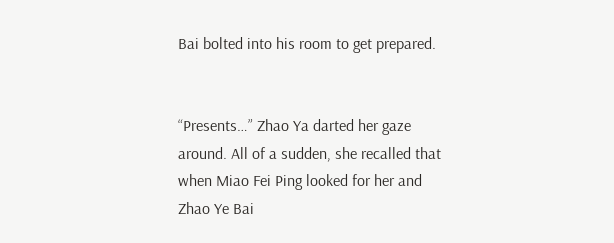Bai bolted into his room to get prepared.


“Presents…” Zhao Ya darted her gaze around. All of a sudden, she recalled that when Miao Fei Ping looked for her and Zhao Ye Bai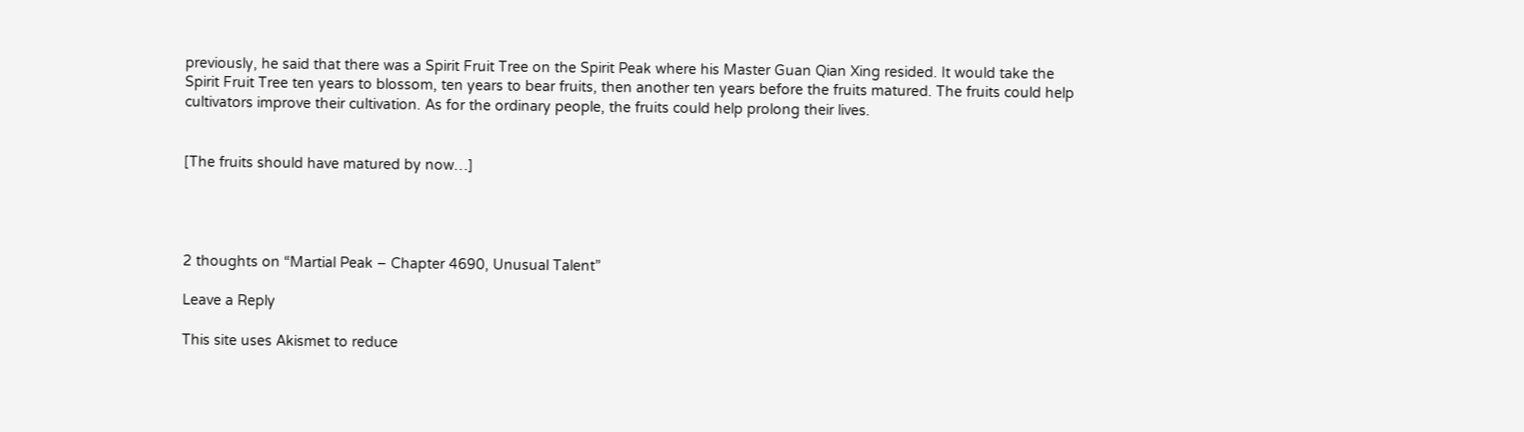previously, he said that there was a Spirit Fruit Tree on the Spirit Peak where his Master Guan Qian Xing resided. It would take the Spirit Fruit Tree ten years to blossom, ten years to bear fruits, then another ten years before the fruits matured. The fruits could help cultivators improve their cultivation. As for the ordinary people, the fruits could help prolong their lives.


[The fruits should have matured by now…]




2 thoughts on “Martial Peak – Chapter 4690, Unusual Talent”

Leave a Reply

This site uses Akismet to reduce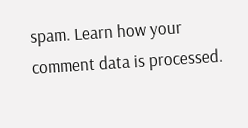spam. Learn how your comment data is processed.